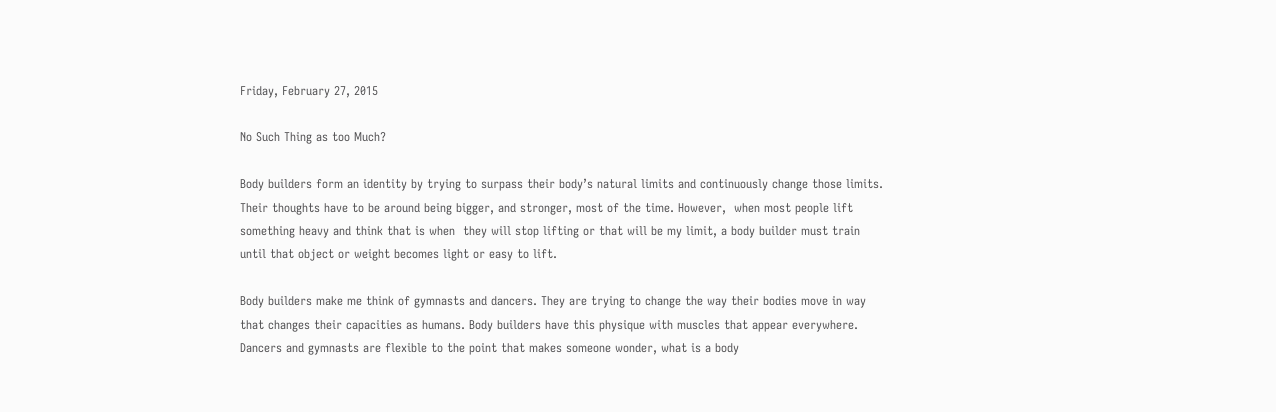Friday, February 27, 2015

No Such Thing as too Much?

Body builders form an identity by trying to surpass their body’s natural limits and continuously change those limits. Their thoughts have to be around being bigger, and stronger, most of the time. However,  when most people lift something heavy and think that is when  they will stop lifting or that will be my limit, a body builder must train until that object or weight becomes light or easy to lift.

Body builders make me think of gymnasts and dancers. They are trying to change the way their bodies move in way that changes their capacities as humans. Body builders have this physique with muscles that appear everywhere. Dancers and gymnasts are flexible to the point that makes someone wonder, what is a body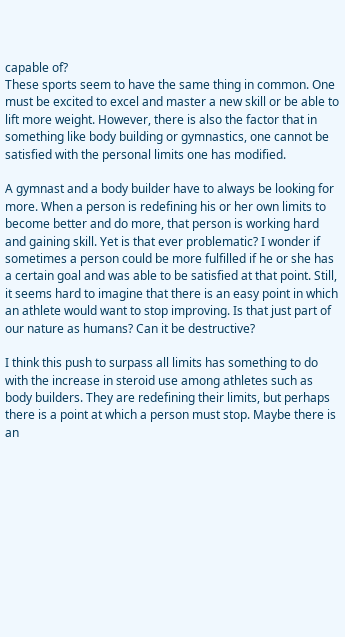capable of?
These sports seem to have the same thing in common. One must be excited to excel and master a new skill or be able to lift more weight. However, there is also the factor that in something like body building or gymnastics, one cannot be satisfied with the personal limits one has modified.

A gymnast and a body builder have to always be looking for more. When a person is redefining his or her own limits to become better and do more, that person is working hard and gaining skill. Yet is that ever problematic? I wonder if sometimes a person could be more fulfilled if he or she has a certain goal and was able to be satisfied at that point. Still, it seems hard to imagine that there is an easy point in which an athlete would want to stop improving. Is that just part of our nature as humans? Can it be destructive?

I think this push to surpass all limits has something to do with the increase in steroid use among athletes such as body builders. They are redefining their limits, but perhaps there is a point at which a person must stop. Maybe there is an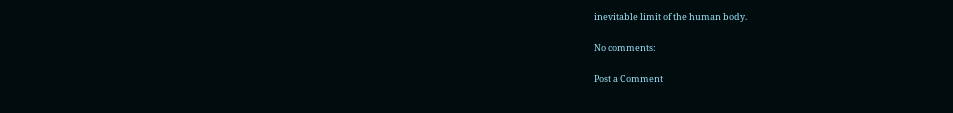inevitable limit of the human body.

No comments:

Post a Comment